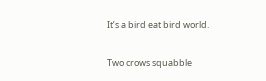It’s a bird eat bird world.

Two crows squabble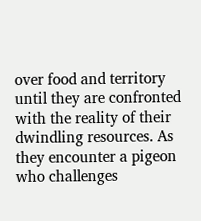over food and territory until they are confronted with the reality of their dwindling resources. As they encounter a pigeon who challenges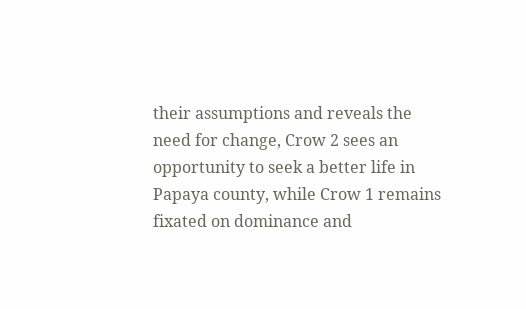their assumptions and reveals the need for change, Crow 2 sees an opportunity to seek a better life in Papaya county, while Crow 1 remains fixated on dominance and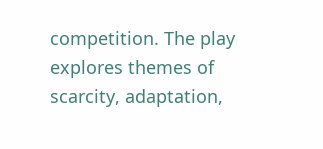competition. The play explores themes of scarcity, adaptation,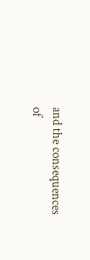and the consequences of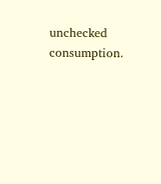unchecked consumption.